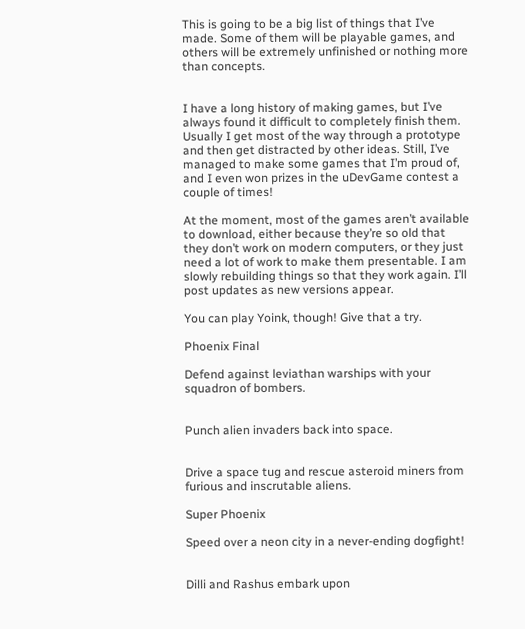This is going to be a big list of things that I’ve made. Some of them will be playable games, and others will be extremely unfinished or nothing more than concepts.


I have a long history of making games, but I’ve always found it difficult to completely finish them. Usually I get most of the way through a prototype and then get distracted by other ideas. Still, I’ve managed to make some games that I’m proud of, and I even won prizes in the uDevGame contest a couple of times!

At the moment, most of the games aren’t available to download, either because they’re so old that they don’t work on modern computers, or they just need a lot of work to make them presentable. I am slowly rebuilding things so that they work again. I’ll post updates as new versions appear.

You can play Yoink, though! Give that a try.

Phoenix Final

Defend against leviathan warships with your squadron of bombers.


Punch alien invaders back into space.


Drive a space tug and rescue asteroid miners from furious and inscrutable aliens.

Super Phoenix

Speed over a neon city in a never-ending dogfight!


Dilli and Rashus embark upon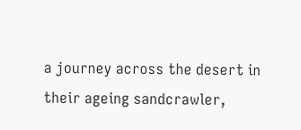a journey across the desert in their ageing sandcrawler,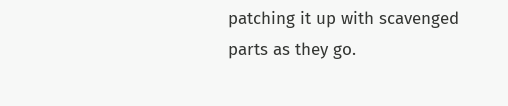patching it up with scavenged parts as they go.